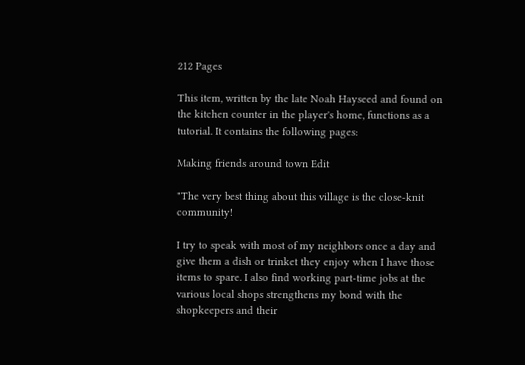212 Pages

This item, written by the late Noah Hayseed and found on the kitchen counter in the player's home, functions as a tutorial. It contains the following pages:

Making friends around town Edit

"The very best thing about this village is the close-knit community!

I try to speak with most of my neighbors once a day and give them a dish or trinket they enjoy when I have those items to spare. I also find working part-time jobs at the various local shops strengthens my bond with the shopkeepers and their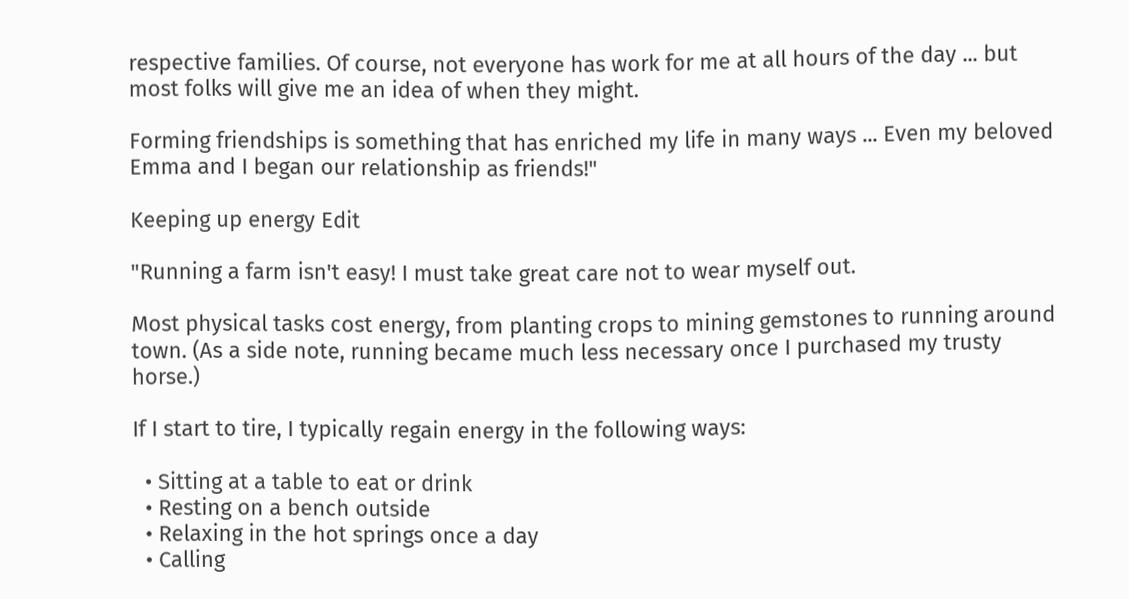respective families. Of course, not everyone has work for me at all hours of the day ... but most folks will give me an idea of when they might.

Forming friendships is something that has enriched my life in many ways ... Even my beloved Emma and I began our relationship as friends!"

Keeping up energy Edit

"Running a farm isn't easy! I must take great care not to wear myself out.

Most physical tasks cost energy, from planting crops to mining gemstones to running around town. (As a side note, running became much less necessary once I purchased my trusty horse.)

If I start to tire, I typically regain energy in the following ways:

  • Sitting at a table to eat or drink
  • Resting on a bench outside
  • Relaxing in the hot springs once a day
  • Calling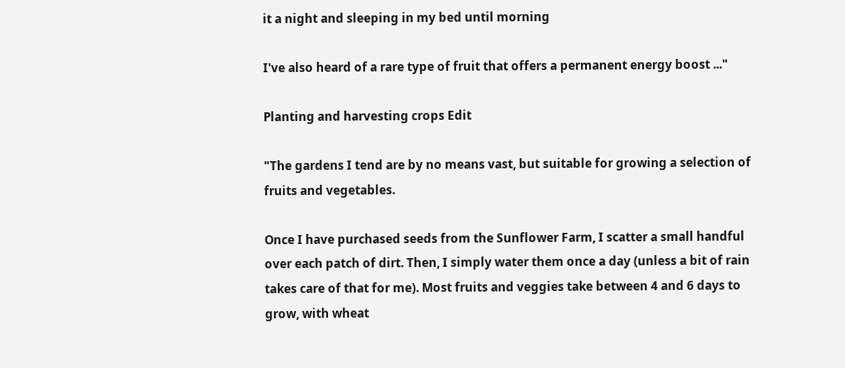it a night and sleeping in my bed until morning

I've also heard of a rare type of fruit that offers a permanent energy boost ..."

Planting and harvesting crops Edit

"The gardens I tend are by no means vast, but suitable for growing a selection of fruits and vegetables.

Once I have purchased seeds from the Sunflower Farm, I scatter a small handful over each patch of dirt. Then, I simply water them once a day (unless a bit of rain takes care of that for me). Most fruits and veggies take between 4 and 6 days to grow, with wheat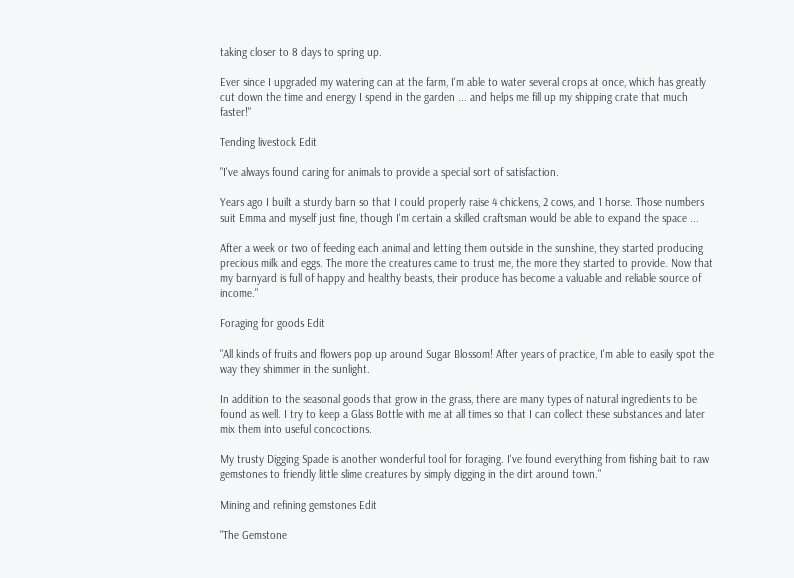taking closer to 8 days to spring up.

Ever since I upgraded my watering can at the farm, I'm able to water several crops at once, which has greatly cut down the time and energy I spend in the garden ... and helps me fill up my shipping crate that much faster!"

Tending livestock Edit

"I've always found caring for animals to provide a special sort of satisfaction.

Years ago I built a sturdy barn so that I could properly raise 4 chickens, 2 cows, and 1 horse. Those numbers suit Emma and myself just fine, though I'm certain a skilled craftsman would be able to expand the space ...

After a week or two of feeding each animal and letting them outside in the sunshine, they started producing precious milk and eggs. The more the creatures came to trust me, the more they started to provide. Now that my barnyard is full of happy and healthy beasts, their produce has become a valuable and reliable source of income."

Foraging for goods Edit

"All kinds of fruits and flowers pop up around Sugar Blossom! After years of practice, I'm able to easily spot the way they shimmer in the sunlight.

In addition to the seasonal goods that grow in the grass, there are many types of natural ingredients to be found as well. I try to keep a Glass Bottle with me at all times so that I can collect these substances and later mix them into useful concoctions.

My trusty Digging Spade is another wonderful tool for foraging. I've found everything from fishing bait to raw gemstones to friendly little slime creatures by simply digging in the dirt around town."

Mining and refining gemstones Edit

"The Gemstone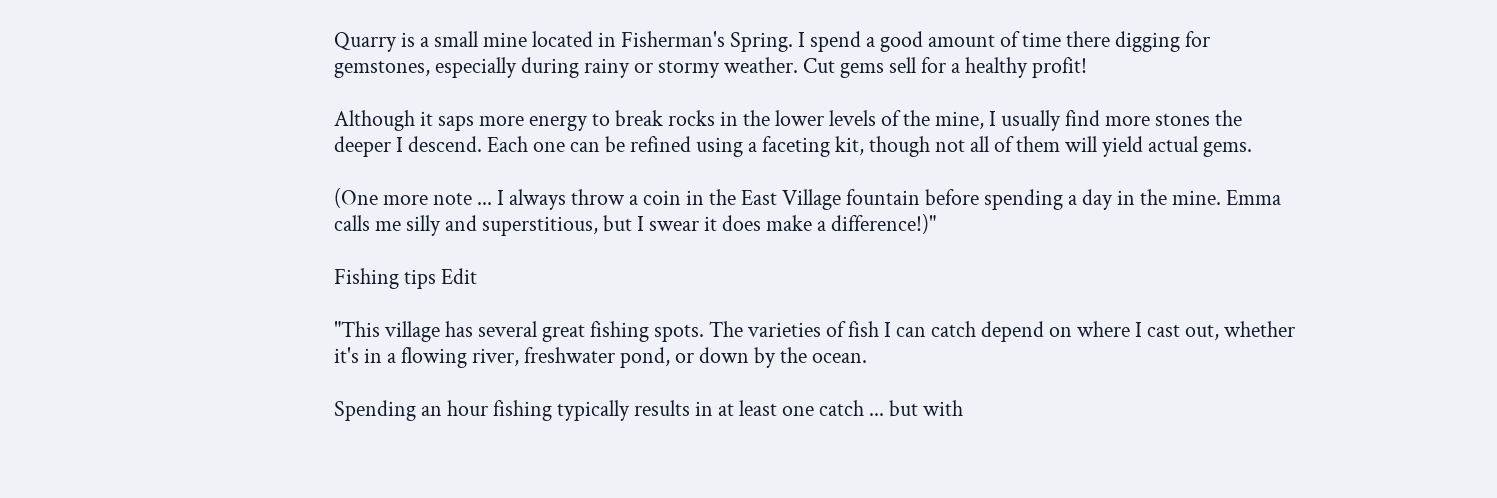Quarry is a small mine located in Fisherman's Spring. I spend a good amount of time there digging for gemstones, especially during rainy or stormy weather. Cut gems sell for a healthy profit!

Although it saps more energy to break rocks in the lower levels of the mine, I usually find more stones the deeper I descend. Each one can be refined using a faceting kit, though not all of them will yield actual gems.

(One more note ... I always throw a coin in the East Village fountain before spending a day in the mine. Emma calls me silly and superstitious, but I swear it does make a difference!)"

Fishing tips Edit

"This village has several great fishing spots. The varieties of fish I can catch depend on where I cast out, whether it's in a flowing river, freshwater pond, or down by the ocean.

Spending an hour fishing typically results in at least one catch ... but with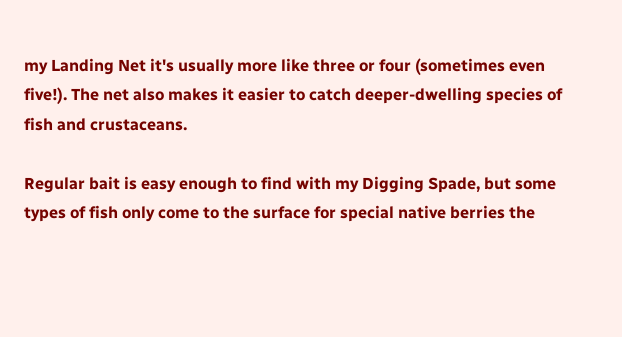my Landing Net it's usually more like three or four (sometimes even five!). The net also makes it easier to catch deeper-dwelling species of fish and crustaceans.

Regular bait is easy enough to find with my Digging Spade, but some types of fish only come to the surface for special native berries the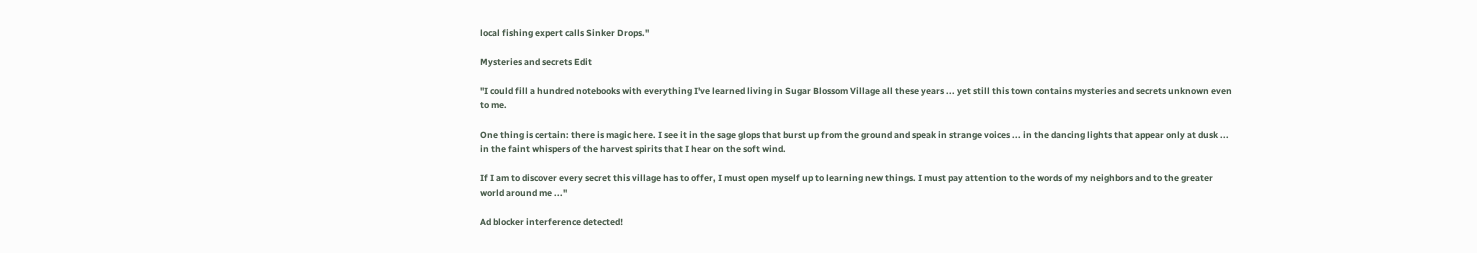local fishing expert calls Sinker Drops."

Mysteries and secrets Edit

"I could fill a hundred notebooks with everything I've learned living in Sugar Blossom Village all these years ... yet still this town contains mysteries and secrets unknown even to me.

One thing is certain: there is magic here. I see it in the sage glops that burst up from the ground and speak in strange voices ... in the dancing lights that appear only at dusk ... in the faint whispers of the harvest spirits that I hear on the soft wind.

If I am to discover every secret this village has to offer, I must open myself up to learning new things. I must pay attention to the words of my neighbors and to the greater world around me ..."

Ad blocker interference detected!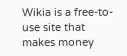Wikia is a free-to-use site that makes money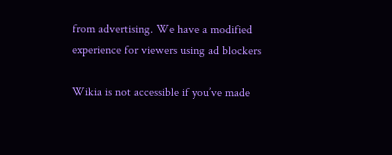from advertising. We have a modified experience for viewers using ad blockers

Wikia is not accessible if you’ve made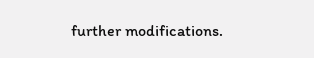further modifications.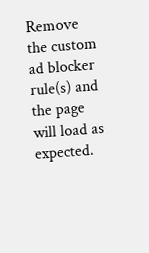Remove the custom ad blocker rule(s) and the page will load as expected.